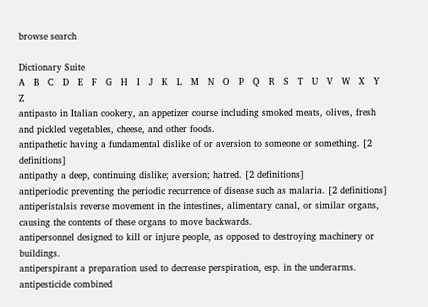browse search

Dictionary Suite
A   B   C   D   E   F   G   H   I   J   K   L   M   N   O   P   Q   R   S   T   U   V   W   X   Y   Z
antipasto in Italian cookery, an appetizer course including smoked meats, olives, fresh and pickled vegetables, cheese, and other foods.
antipathetic having a fundamental dislike of or aversion to someone or something. [2 definitions]
antipathy a deep, continuing dislike; aversion; hatred. [2 definitions]
antiperiodic preventing the periodic recurrence of disease such as malaria. [2 definitions]
antiperistalsis reverse movement in the intestines, alimentary canal, or similar organs, causing the contents of these organs to move backwards.
antipersonnel designed to kill or injure people, as opposed to destroying machinery or buildings.
antiperspirant a preparation used to decrease perspiration, esp. in the underarms.
antipesticide combined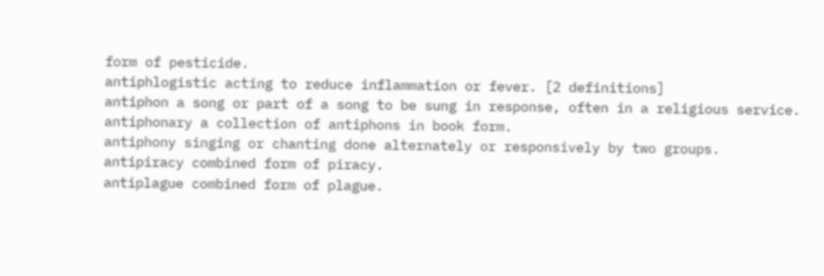form of pesticide.
antiphlogistic acting to reduce inflammation or fever. [2 definitions]
antiphon a song or part of a song to be sung in response, often in a religious service.
antiphonary a collection of antiphons in book form.
antiphony singing or chanting done alternately or responsively by two groups.
antipiracy combined form of piracy.
antiplague combined form of plague.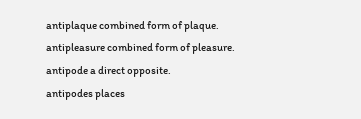antiplaque combined form of plaque.
antipleasure combined form of pleasure.
antipode a direct opposite.
antipodes places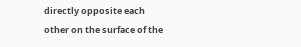directly opposite each other on the surface of the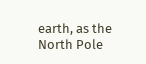earth, as the North Pole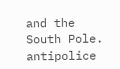and the South Pole.
antipolice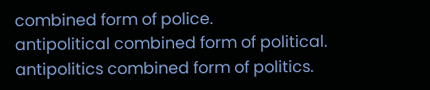combined form of police.
antipolitical combined form of political.
antipolitics combined form of politics.